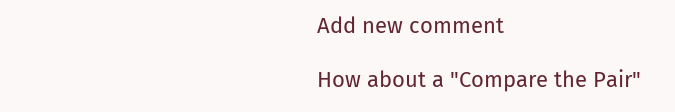Add new comment

How about a "Compare the Pair"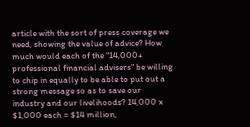article with the sort of press coverage we need, showing the value of advice? How much would each of the "14,000+ professional financial advisers" be willing to chip in equally to be able to put out a strong message so as to save our industry and our livelihoods? 14,000 x $1,000 each = $14 million,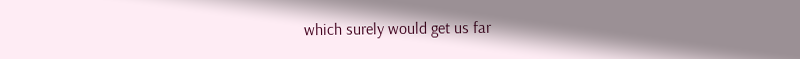which surely would get us far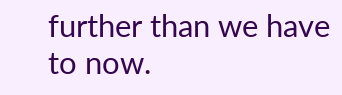further than we have to now.